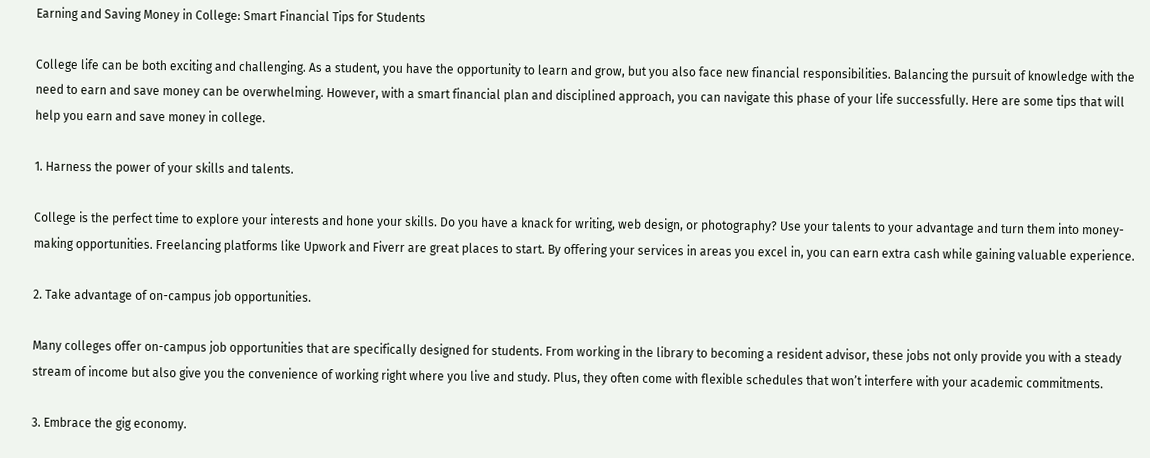Earning and Saving Money in College: Smart Financial Tips for Students

College life can be both exciting and challenging. As a student, you have the opportunity to learn and grow, but you also face new financial responsibilities. Balancing the pursuit of knowledge with the need to earn and save money can be overwhelming. However, with a smart financial plan and disciplined approach, you can navigate this phase of your life successfully. Here are some tips that will help you earn and save money in college.

1. Harness the power of your skills and talents.

College is the perfect time to explore your interests and hone your skills. Do you have a knack for writing, web design, or photography? Use your talents to your advantage and turn them into money-making opportunities. Freelancing platforms like Upwork and Fiverr are great places to start. By offering your services in areas you excel in, you can earn extra cash while gaining valuable experience.

2. Take advantage of on-campus job opportunities.

Many colleges offer on-campus job opportunities that are specifically designed for students. From working in the library to becoming a resident advisor, these jobs not only provide you with a steady stream of income but also give you the convenience of working right where you live and study. Plus, they often come with flexible schedules that won’t interfere with your academic commitments.

3. Embrace the gig economy.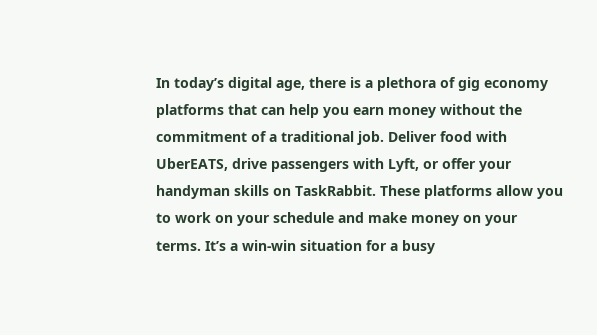In today’s digital age, there is a plethora of gig economy platforms that can help you earn money without the commitment of a traditional job. Deliver food with UberEATS, drive passengers with Lyft, or offer your handyman skills on TaskRabbit. These platforms allow you to work on your schedule and make money on your terms. It’s a win-win situation for a busy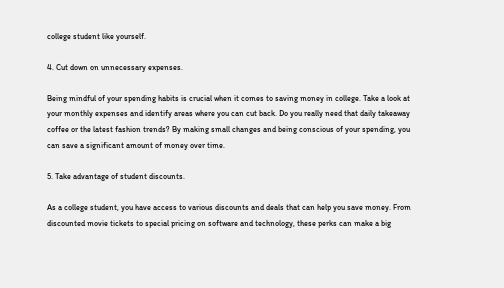college student like yourself.

4. Cut down on unnecessary expenses.

Being mindful of your spending habits is crucial when it comes to saving money in college. Take a look at your monthly expenses and identify areas where you can cut back. Do you really need that daily takeaway coffee or the latest fashion trends? By making small changes and being conscious of your spending, you can save a significant amount of money over time.

5. Take advantage of student discounts.

As a college student, you have access to various discounts and deals that can help you save money. From discounted movie tickets to special pricing on software and technology, these perks can make a big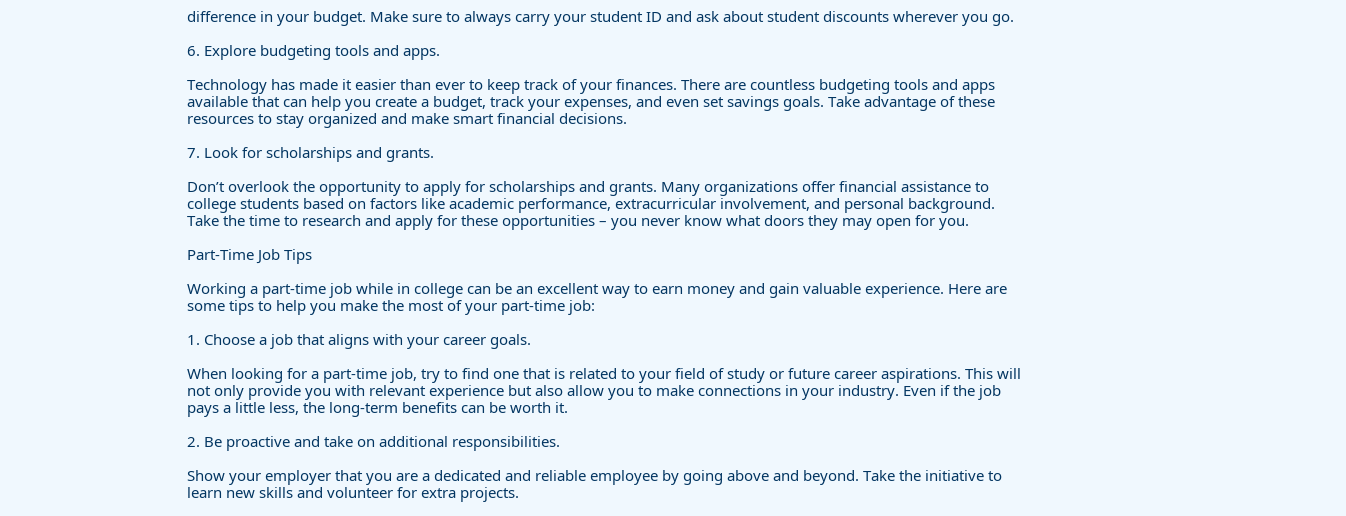difference in your budget. Make sure to always carry your student ID and ask about student discounts wherever you go.

6. Explore budgeting tools and apps.

Technology has made it easier than ever to keep track of your finances. There are countless budgeting tools and apps available that can help you create a budget, track your expenses, and even set savings goals. Take advantage of these resources to stay organized and make smart financial decisions.

7. Look for scholarships and grants.

Don’t overlook the opportunity to apply for scholarships and grants. Many organizations offer financial assistance to college students based on factors like academic performance, extracurricular involvement, and personal background. Take the time to research and apply for these opportunities – you never know what doors they may open for you.

Part-Time Job Tips

Working a part-time job while in college can be an excellent way to earn money and gain valuable experience. Here are some tips to help you make the most of your part-time job:

1. Choose a job that aligns with your career goals.

When looking for a part-time job, try to find one that is related to your field of study or future career aspirations. This will not only provide you with relevant experience but also allow you to make connections in your industry. Even if the job pays a little less, the long-term benefits can be worth it.

2. Be proactive and take on additional responsibilities.

Show your employer that you are a dedicated and reliable employee by going above and beyond. Take the initiative to learn new skills and volunteer for extra projects.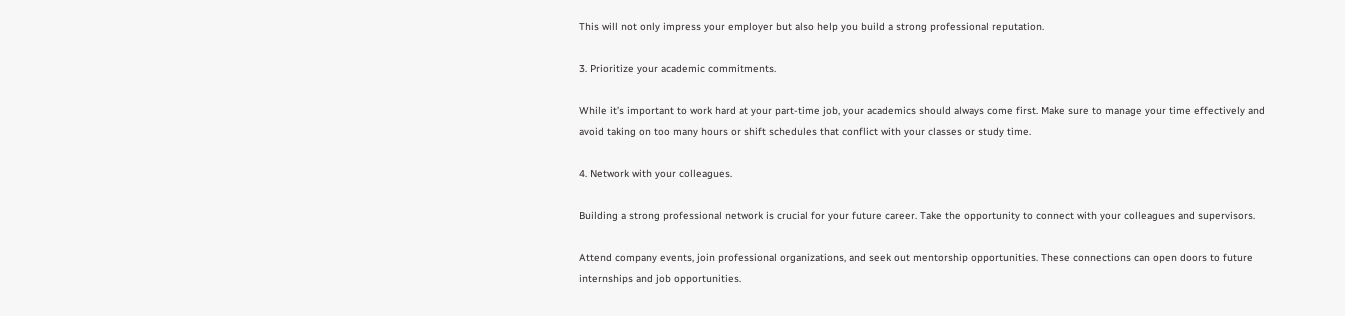This will not only impress your employer but also help you build a strong professional reputation.

3. Prioritize your academic commitments.

While it’s important to work hard at your part-time job, your academics should always come first. Make sure to manage your time effectively and avoid taking on too many hours or shift schedules that conflict with your classes or study time.

4. Network with your colleagues.

Building a strong professional network is crucial for your future career. Take the opportunity to connect with your colleagues and supervisors.

Attend company events, join professional organizations, and seek out mentorship opportunities. These connections can open doors to future internships and job opportunities.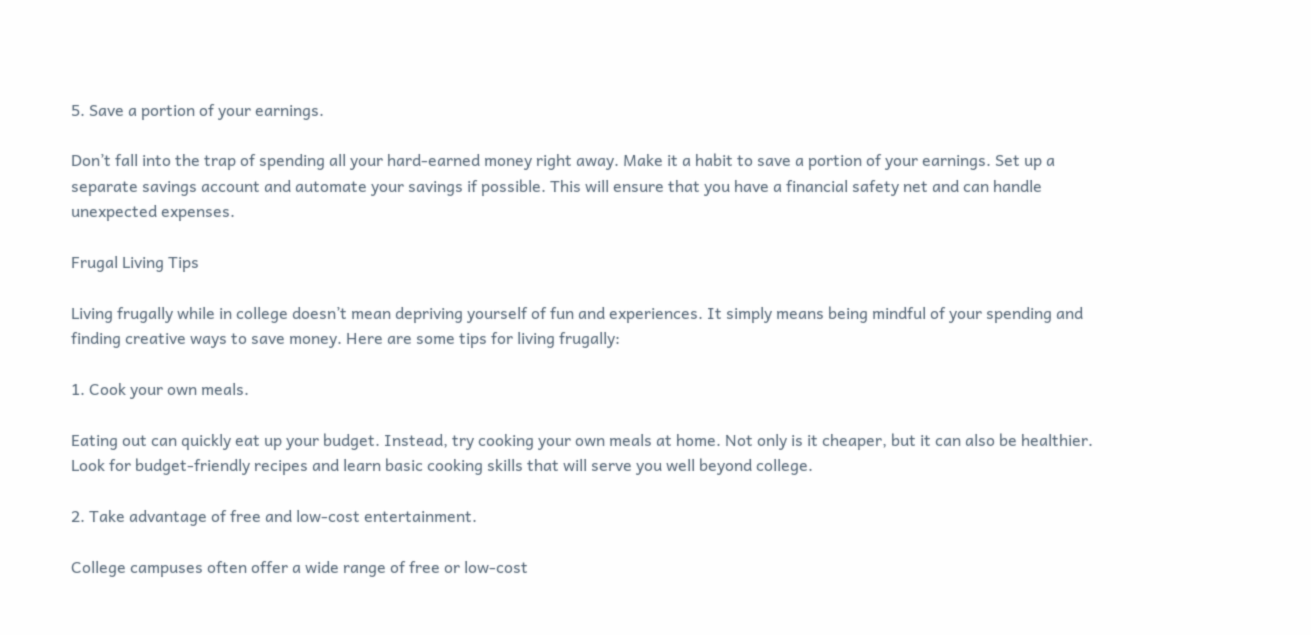5. Save a portion of your earnings.

Don’t fall into the trap of spending all your hard-earned money right away. Make it a habit to save a portion of your earnings. Set up a separate savings account and automate your savings if possible. This will ensure that you have a financial safety net and can handle unexpected expenses.

Frugal Living Tips

Living frugally while in college doesn’t mean depriving yourself of fun and experiences. It simply means being mindful of your spending and finding creative ways to save money. Here are some tips for living frugally:

1. Cook your own meals.

Eating out can quickly eat up your budget. Instead, try cooking your own meals at home. Not only is it cheaper, but it can also be healthier. Look for budget-friendly recipes and learn basic cooking skills that will serve you well beyond college.

2. Take advantage of free and low-cost entertainment.

College campuses often offer a wide range of free or low-cost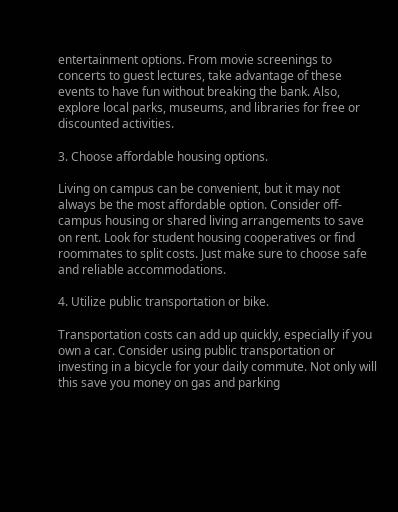entertainment options. From movie screenings to concerts to guest lectures, take advantage of these events to have fun without breaking the bank. Also, explore local parks, museums, and libraries for free or discounted activities.

3. Choose affordable housing options.

Living on campus can be convenient, but it may not always be the most affordable option. Consider off-campus housing or shared living arrangements to save on rent. Look for student housing cooperatives or find roommates to split costs. Just make sure to choose safe and reliable accommodations.

4. Utilize public transportation or bike.

Transportation costs can add up quickly, especially if you own a car. Consider using public transportation or investing in a bicycle for your daily commute. Not only will this save you money on gas and parking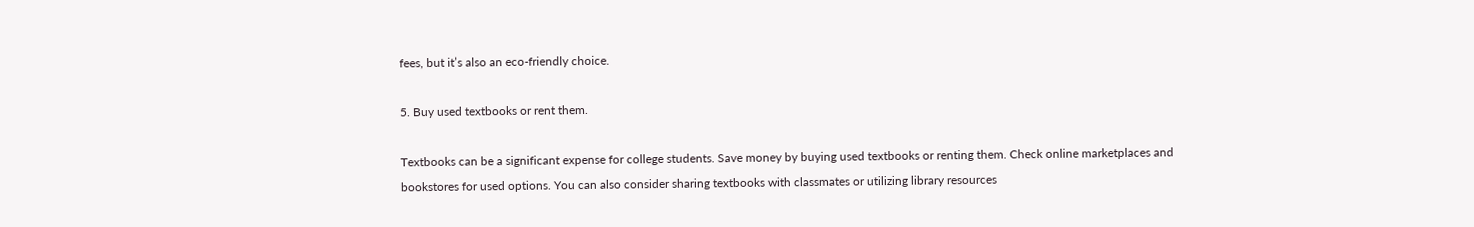fees, but it’s also an eco-friendly choice.

5. Buy used textbooks or rent them.

Textbooks can be a significant expense for college students. Save money by buying used textbooks or renting them. Check online marketplaces and bookstores for used options. You can also consider sharing textbooks with classmates or utilizing library resources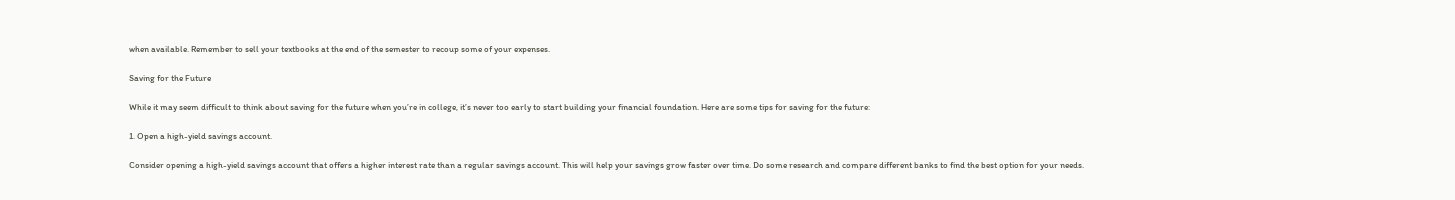when available. Remember to sell your textbooks at the end of the semester to recoup some of your expenses.

Saving for the Future

While it may seem difficult to think about saving for the future when you’re in college, it’s never too early to start building your financial foundation. Here are some tips for saving for the future:

1. Open a high-yield savings account.

Consider opening a high-yield savings account that offers a higher interest rate than a regular savings account. This will help your savings grow faster over time. Do some research and compare different banks to find the best option for your needs.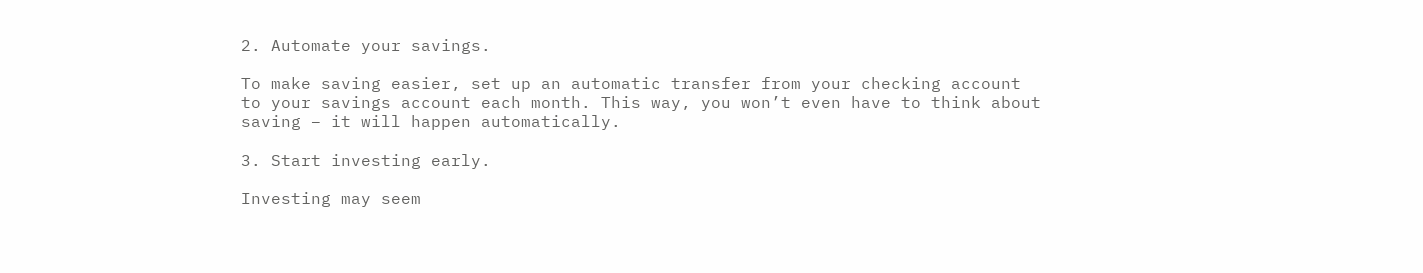2. Automate your savings.

To make saving easier, set up an automatic transfer from your checking account to your savings account each month. This way, you won’t even have to think about saving – it will happen automatically.

3. Start investing early.

Investing may seem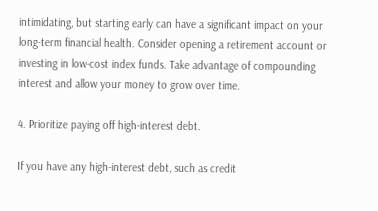intimidating, but starting early can have a significant impact on your long-term financial health. Consider opening a retirement account or investing in low-cost index funds. Take advantage of compounding interest and allow your money to grow over time.

4. Prioritize paying off high-interest debt.

If you have any high-interest debt, such as credit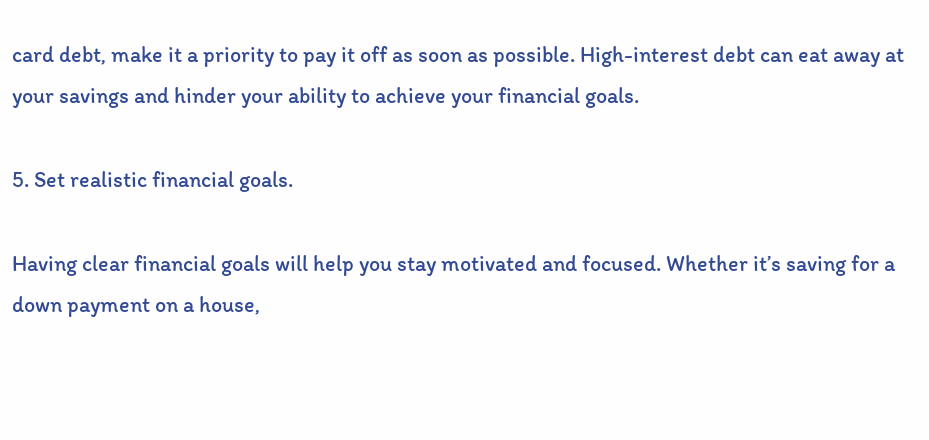card debt, make it a priority to pay it off as soon as possible. High-interest debt can eat away at your savings and hinder your ability to achieve your financial goals.

5. Set realistic financial goals.

Having clear financial goals will help you stay motivated and focused. Whether it’s saving for a down payment on a house,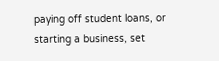paying off student loans, or starting a business, set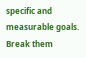specific and measurable goals. Break them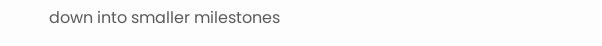down into smaller milestones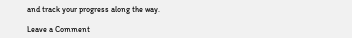and track your progress along the way.

Leave a Comment